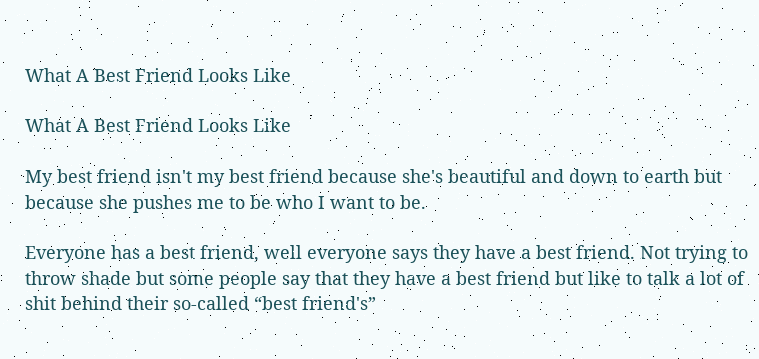What A Best Friend Looks Like

What A Best Friend Looks Like

My best friend isn't my best friend because she's beautiful and down to earth but because she pushes me to be who I want to be.

Everyone has a best friend, well everyone says they have a best friend. Not trying to throw shade but some people say that they have a best friend but like to talk a lot of shit behind their so-called “best friend's”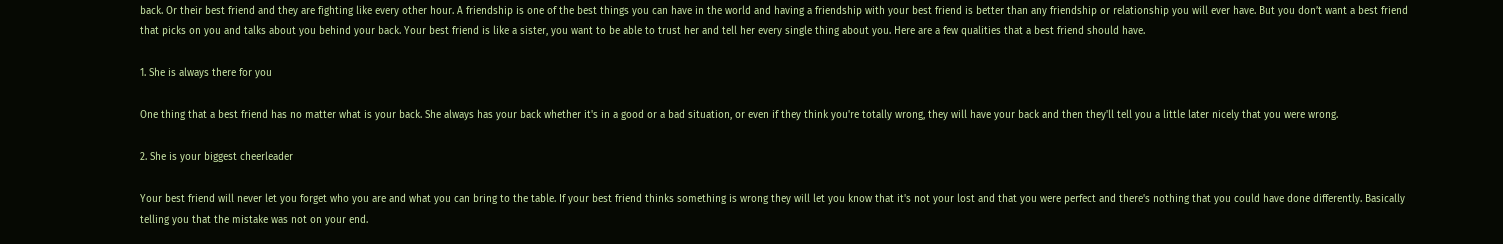back. Or their best friend and they are fighting like every other hour. A friendship is one of the best things you can have in the world and having a friendship with your best friend is better than any friendship or relationship you will ever have. But you don’t want a best friend that picks on you and talks about you behind your back. Your best friend is like a sister, you want to be able to trust her and tell her every single thing about you. Here are a few qualities that a best friend should have.

1. She is always there for you

One thing that a best friend has no matter what is your back. She always has your back whether it's in a good or a bad situation, or even if they think you're totally wrong, they will have your back and then they'll tell you a little later nicely that you were wrong.

2. She is your biggest cheerleader

Your best friend will never let you forget who you are and what you can bring to the table. If your best friend thinks something is wrong they will let you know that it's not your lost and that you were perfect and there's nothing that you could have done differently. Basically telling you that the mistake was not on your end.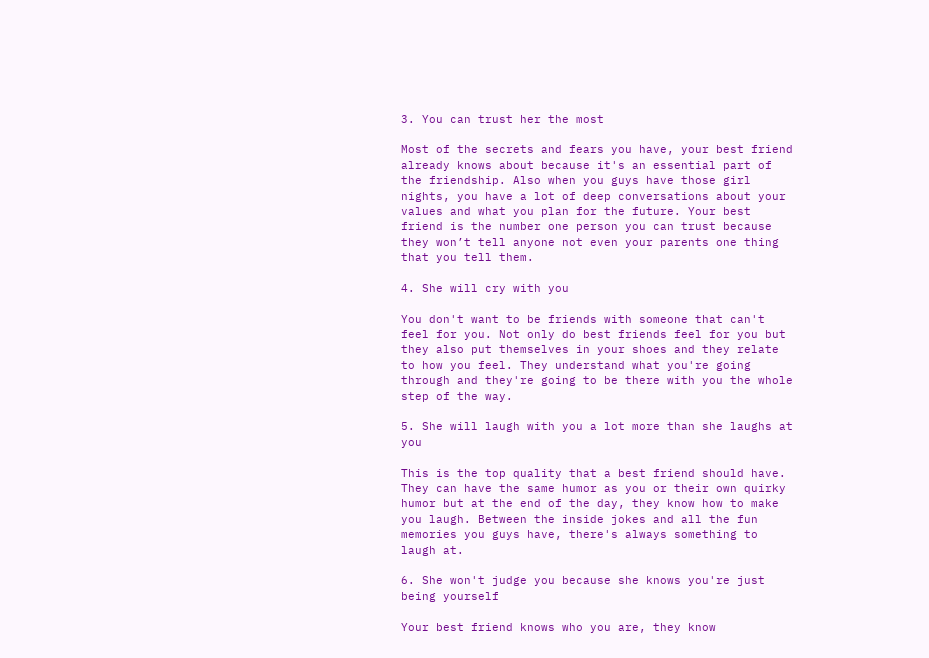3. You can trust her the most

Most of the secrets and fears you have, your best friend already knows about because it's an essential part of the friendship. Also when you guys have those girl nights, you have a lot of deep conversations about your values and what you plan for the future. Your best friend is the number one person you can trust because they won’t tell anyone not even your parents one thing that you tell them.

4. She will cry with you

You don't want to be friends with someone that can't feel for you. Not only do best friends feel for you but they also put themselves in your shoes and they relate to how you feel. They understand what you're going through and they're going to be there with you the whole step of the way.

5. She will laugh with you a lot more than she laughs at you

This is the top quality that a best friend should have. They can have the same humor as you or their own quirky humor but at the end of the day, they know how to make you laugh. Between the inside jokes and all the fun memories you guys have, there's always something to laugh at.

6. She won't judge you because she knows you're just being yourself

Your best friend knows who you are, they know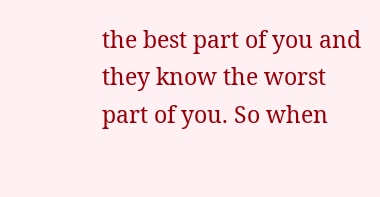the best part of you and they know the worst part of you. So when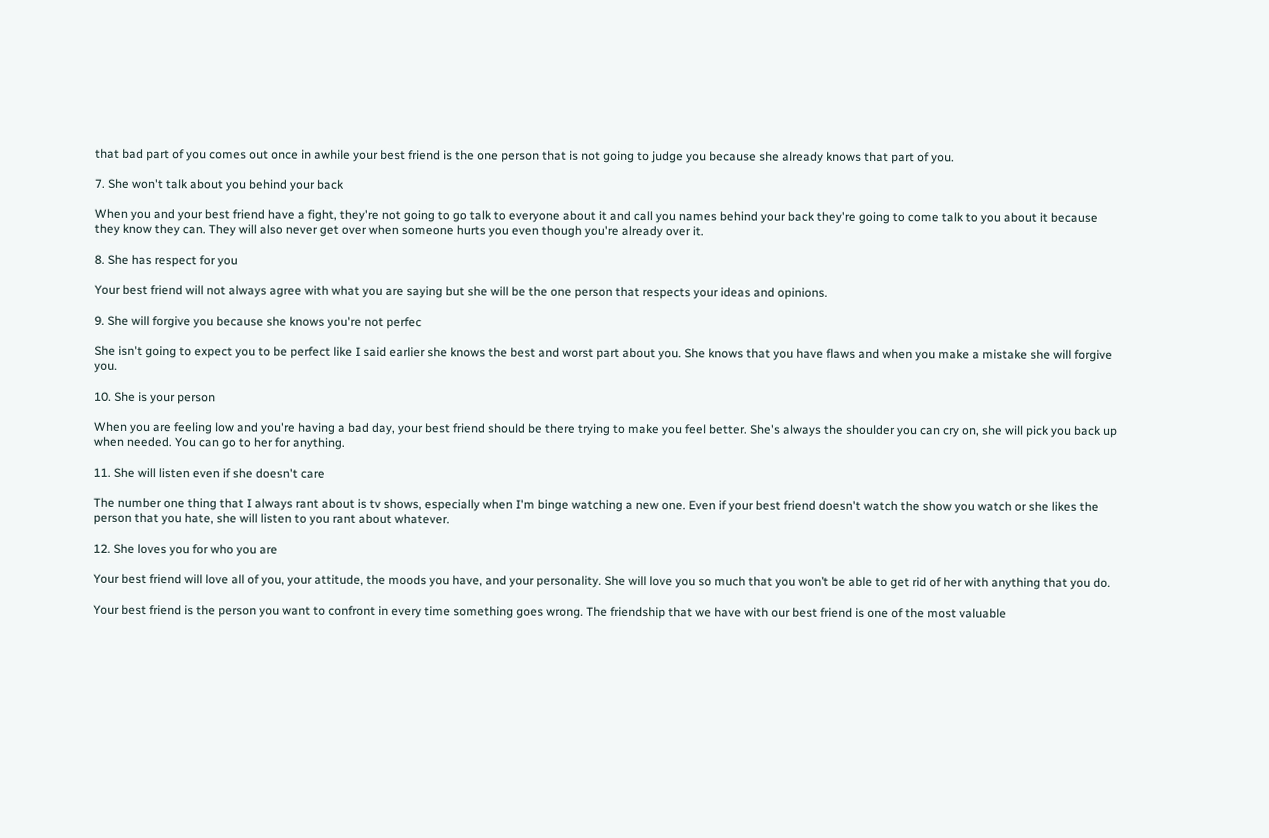that bad part of you comes out once in awhile your best friend is the one person that is not going to judge you because she already knows that part of you.

7. She won't talk about you behind your back

When you and your best friend have a fight, they're not going to go talk to everyone about it and call you names behind your back they're going to come talk to you about it because they know they can. They will also never get over when someone hurts you even though you're already over it.

8. She has respect for you

Your best friend will not always agree with what you are saying but she will be the one person that respects your ideas and opinions.

9. She will forgive you because she knows you're not perfec

She isn't going to expect you to be perfect like I said earlier she knows the best and worst part about you. She knows that you have flaws and when you make a mistake she will forgive you.

10. She is your person

When you are feeling low and you're having a bad day, your best friend should be there trying to make you feel better. She's always the shoulder you can cry on, she will pick you back up when needed. You can go to her for anything.

11. She will listen even if she doesn't care

The number one thing that I always rant about is tv shows, especially when I'm binge watching a new one. Even if your best friend doesn't watch the show you watch or she likes the person that you hate, she will listen to you rant about whatever.

12. She loves you for who you are

Your best friend will love all of you, your attitude, the moods you have, and your personality. She will love you so much that you won’t be able to get rid of her with anything that you do.

Your best friend is the person you want to confront in every time something goes wrong. The friendship that we have with our best friend is one of the most valuable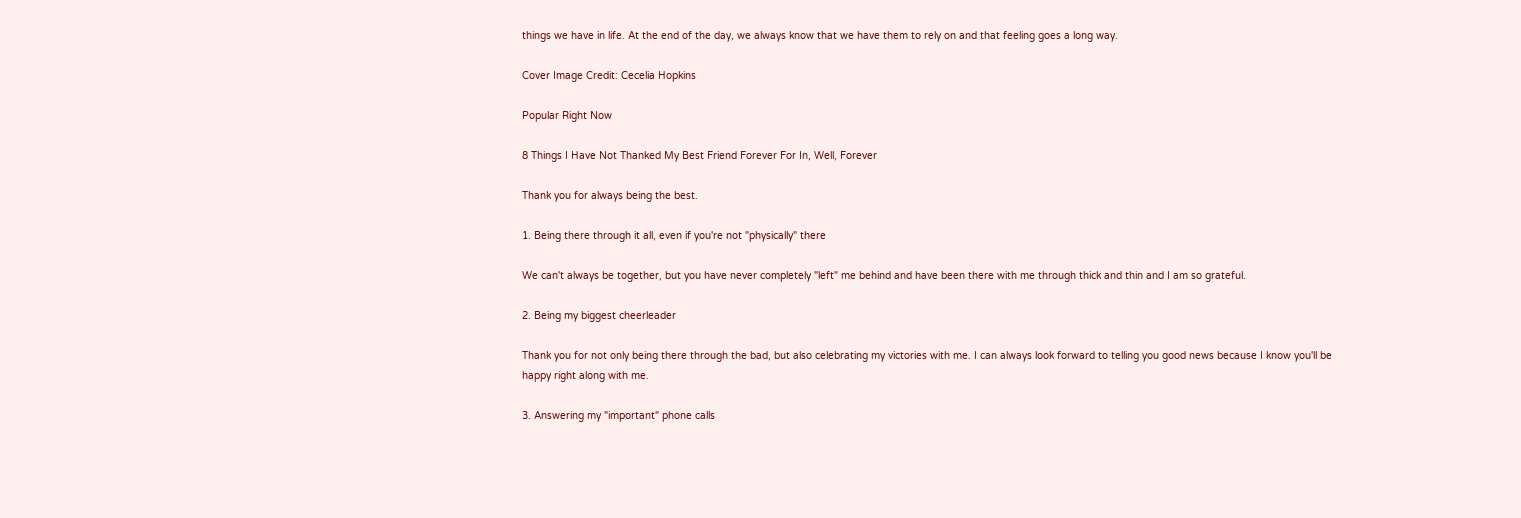things we have in life. At the end of the day, we always know that we have them to rely on and that feeling goes a long way.

Cover Image Credit: Cecelia Hopkins

Popular Right Now

8 Things I Have Not Thanked My Best Friend Forever For In, Well, Forever

Thank you for always being the best.

1. Being there through it all, even if you're not "physically" there

We can't always be together, but you have never completely "left" me behind and have been there with me through thick and thin and I am so grateful.

2. Being my biggest cheerleader

Thank you for not only being there through the bad, but also celebrating my victories with me. I can always look forward to telling you good news because I know you'll be happy right along with me.

3. Answering my "important" phone calls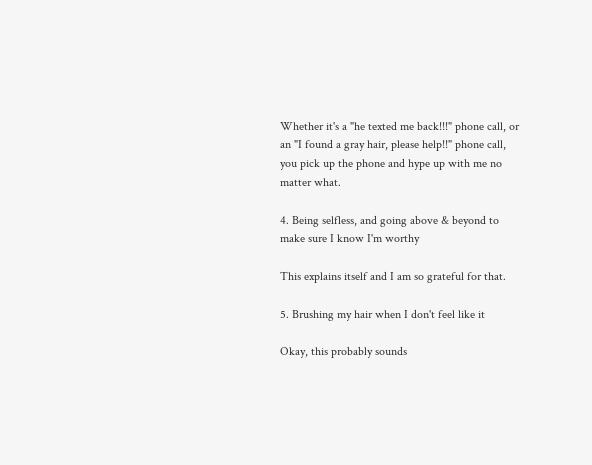Whether it's a "he texted me back!!!" phone call, or an "I found a gray hair, please help!!" phone call, you pick up the phone and hype up with me no matter what.

4. Being selfless, and going above & beyond to make sure I know I'm worthy

This explains itself and I am so grateful for that.

5. Brushing my hair when I don't feel like it

Okay, this probably sounds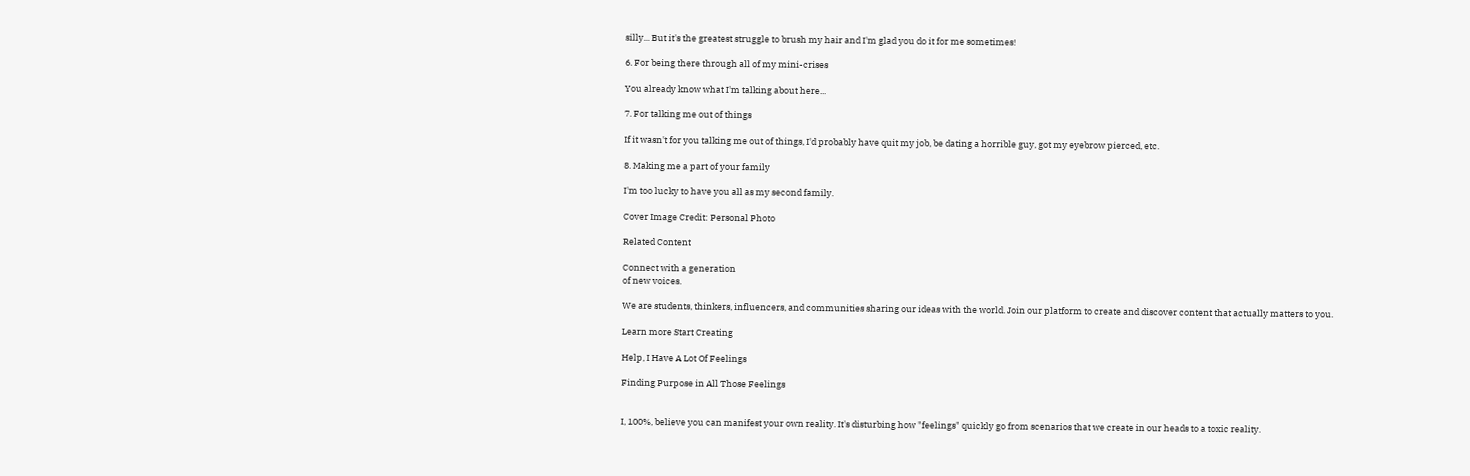silly... But it's the greatest struggle to brush my hair and I'm glad you do it for me sometimes!

6. For being there through all of my mini-crises

You already know what I'm talking about here...

7. For talking me out of things

If it wasn't for you talking me out of things, I'd probably have quit my job, be dating a horrible guy, got my eyebrow pierced, etc.

8. Making me a part of your family

I'm too lucky to have you all as my second family.

Cover Image Credit: Personal Photo

Related Content

Connect with a generation
of new voices.

We are students, thinkers, influencers, and communities sharing our ideas with the world. Join our platform to create and discover content that actually matters to you.

Learn more Start Creating

Help, I Have A Lot Of Feelings

Finding Purpose in All Those Feelings


I, 100%, believe you can manifest your own reality. It's disturbing how "feelings" quickly go from scenarios that we create in our heads to a toxic reality.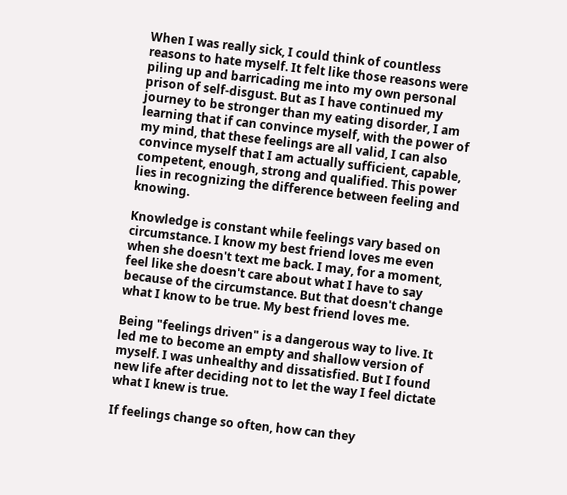When I was really sick, I could think of countless reasons to hate myself. It felt like those reasons were piling up and barricading me into my own personal prison of self-disgust. But as I have continued my journey to be stronger than my eating disorder, I am learning that if can convince myself, with the power of my mind, that these feelings are all valid, I can also convince myself that I am actually sufficient, capable, competent, enough, strong and qualified. This power lies in recognizing the difference between feeling and knowing.

Knowledge is constant while feelings vary based on circumstance. I know my best friend loves me even when she doesn't text me back. I may, for a moment, feel like she doesn't care about what I have to say because of the circumstance. But that doesn't change what I know to be true. My best friend loves me.

Being "feelings driven" is a dangerous way to live. It led me to become an empty and shallow version of myself. I was unhealthy and dissatisfied. But I found new life after deciding not to let the way I feel dictate what I knew is true.

If feelings change so often, how can they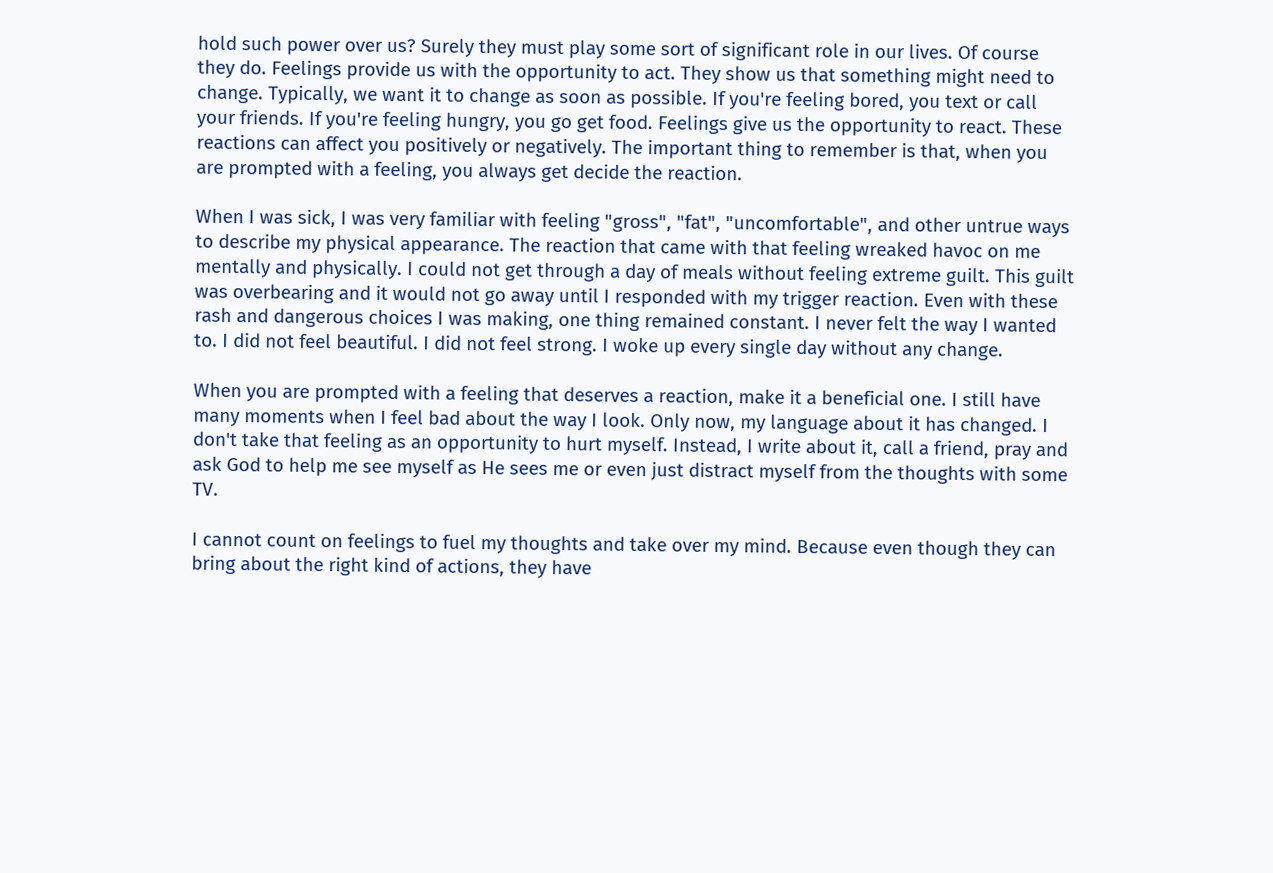hold such power over us? Surely they must play some sort of significant role in our lives. Of course they do. Feelings provide us with the opportunity to act. They show us that something might need to change. Typically, we want it to change as soon as possible. If you're feeling bored, you text or call your friends. If you're feeling hungry, you go get food. Feelings give us the opportunity to react. These reactions can affect you positively or negatively. The important thing to remember is that, when you are prompted with a feeling, you always get decide the reaction.

When I was sick, I was very familiar with feeling "gross", "fat", "uncomfortable", and other untrue ways to describe my physical appearance. The reaction that came with that feeling wreaked havoc on me mentally and physically. I could not get through a day of meals without feeling extreme guilt. This guilt was overbearing and it would not go away until I responded with my trigger reaction. Even with these rash and dangerous choices I was making, one thing remained constant. I never felt the way I wanted to. I did not feel beautiful. I did not feel strong. I woke up every single day without any change.

When you are prompted with a feeling that deserves a reaction, make it a beneficial one. I still have many moments when I feel bad about the way I look. Only now, my language about it has changed. I don't take that feeling as an opportunity to hurt myself. Instead, I write about it, call a friend, pray and ask God to help me see myself as He sees me or even just distract myself from the thoughts with some TV.

I cannot count on feelings to fuel my thoughts and take over my mind. Because even though they can bring about the right kind of actions, they have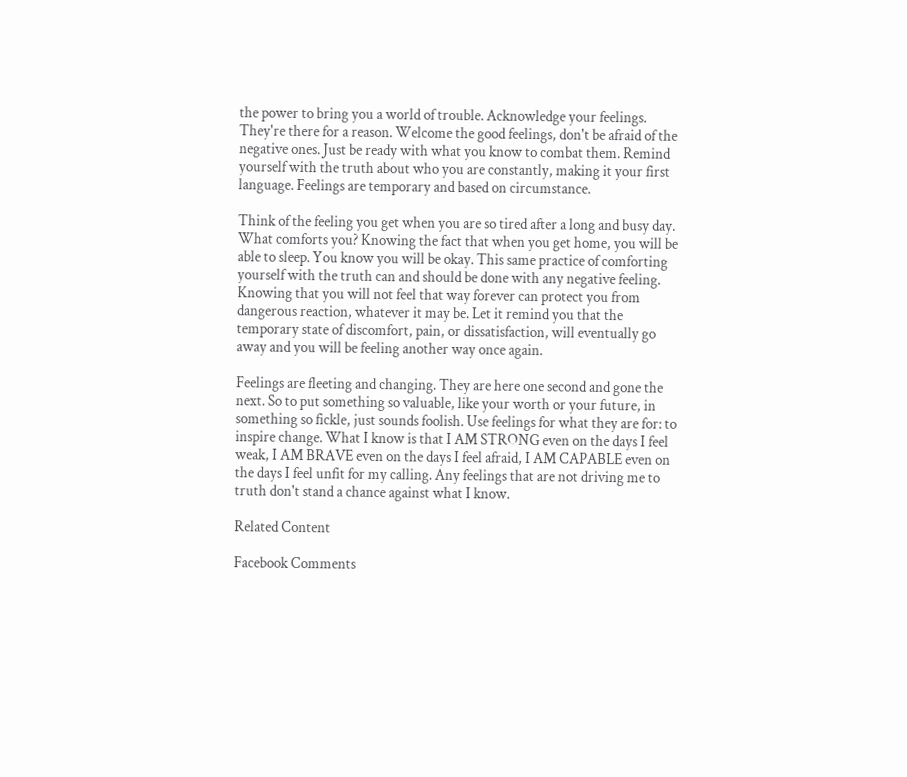the power to bring you a world of trouble. Acknowledge your feelings. They're there for a reason. Welcome the good feelings, don't be afraid of the negative ones. Just be ready with what you know to combat them. Remind yourself with the truth about who you are constantly, making it your first language. Feelings are temporary and based on circumstance.

Think of the feeling you get when you are so tired after a long and busy day. What comforts you? Knowing the fact that when you get home, you will be able to sleep. You know you will be okay. This same practice of comforting yourself with the truth can and should be done with any negative feeling. Knowing that you will not feel that way forever can protect you from dangerous reaction, whatever it may be. Let it remind you that the temporary state of discomfort, pain, or dissatisfaction, will eventually go away and you will be feeling another way once again.

Feelings are fleeting and changing. They are here one second and gone the next. So to put something so valuable, like your worth or your future, in something so fickle, just sounds foolish. Use feelings for what they are for: to inspire change. What I know is that I AM STRONG even on the days I feel weak, I AM BRAVE even on the days I feel afraid, I AM CAPABLE even on the days I feel unfit for my calling. Any feelings that are not driving me to truth don't stand a chance against what I know.

Related Content

Facebook Comments